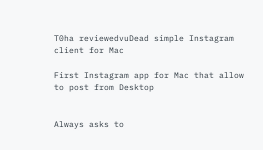T0ha reviewedvuDead simple Instagram client for Mac

First Instagram app for Mac that allow to post from Desktop


Always asks to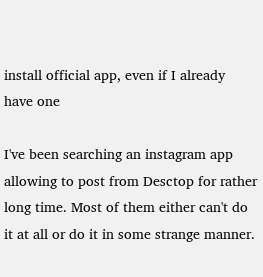install official app, even if I already have one

I've been searching an instagram app allowing to post from Desctop for rather long time. Most of them either can't do it at all or do it in some strange manner.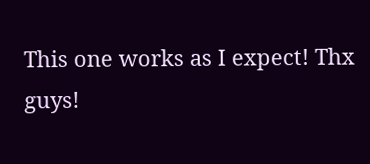This one works as I expect! Thx guys!